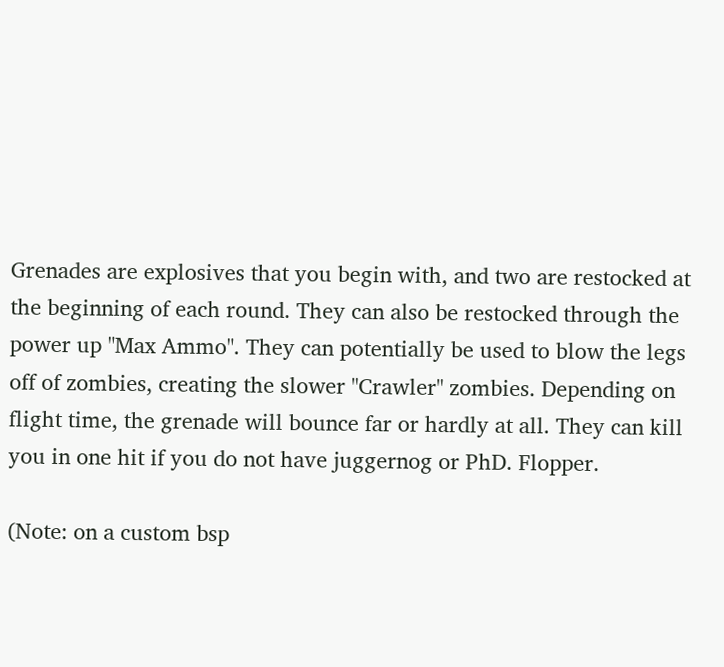Grenades are explosives that you begin with, and two are restocked at the beginning of each round. They can also be restocked through the power up "Max Ammo". They can potentially be used to blow the legs off of zombies, creating the slower "Crawler" zombies. Depending on flight time, the grenade will bounce far or hardly at all. They can kill you in one hit if you do not have juggernog or PhD. Flopper.

(Note: on a custom bsp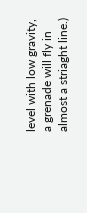level with low gravity, a grenade will fly in almost a striaght line.)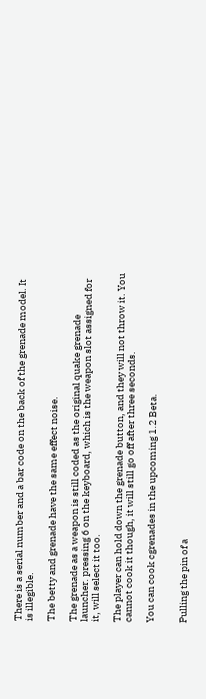There is a serial number and a bar code on the back of the grenade model. It is illegible.

The betty and grenade have the same effect noise.

The grenade as a weapon is still coded as the original quake grenade launcher. pressing 6 on the keyboard, which is the weapon slot assigned for it, will select it too.

The player can hold down the grenade button, and they will not throw it. You cannot cook it though, it will still go off after three seconds.

You can cook cgrenades in the upcoming 1.2 Beta.


Pulling the pin of a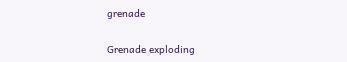grenade

Grenade exploding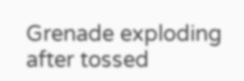Grenade exploding after tossed